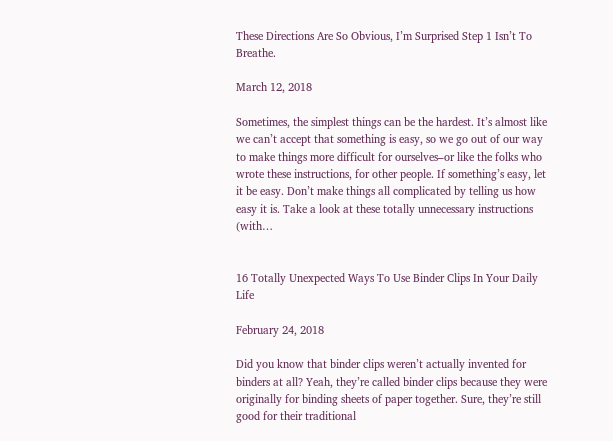These Directions Are So Obvious, I’m Surprised Step 1 Isn’t To Breathe.

March 12, 2018

Sometimes, the simplest things can be the hardest. It’s almost like we can’t accept that something is easy, so we go out of our way to make things more difficult for ourselves–or like the folks who wrote these instructions, for other people. If something’s easy, let it be easy. Don’t make things all complicated by telling us how easy it is. Take a look at these totally unnecessary instructions (with…


16 Totally Unexpected Ways To Use Binder Clips In Your Daily Life

February 24, 2018

Did you know that binder clips weren’t actually invented for binders at all? Yeah, they’re called binder clips because they were originally for binding sheets of paper together. Sure, they’re still good for their traditional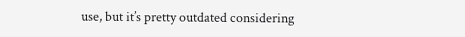use, but it’s pretty outdated considering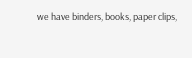we have binders, books, paper clips,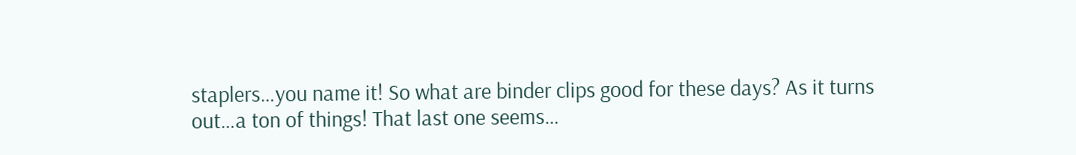staplers…you name it! So what are binder clips good for these days? As it turns out…a ton of things! That last one seems…